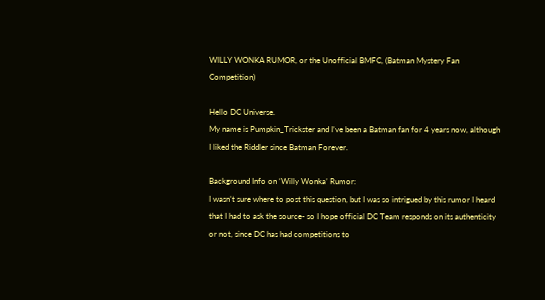WILLY WONKA RUMOR, or the Unofficial BMFC, (Batman Mystery Fan Competition)

Hello DC Universe.
My name is Pumpkin_Trickster and I’ve been a Batman fan for 4 years now, although I liked the Riddler since Batman Forever.

Background Info on ‘Willy Wonka’ Rumor:
I wasn’t sure where to post this question, but I was so intrigued by this rumor I heard that I had to ask the source- so I hope official DC Team responds on its authenticity or not, since DC has had competitions to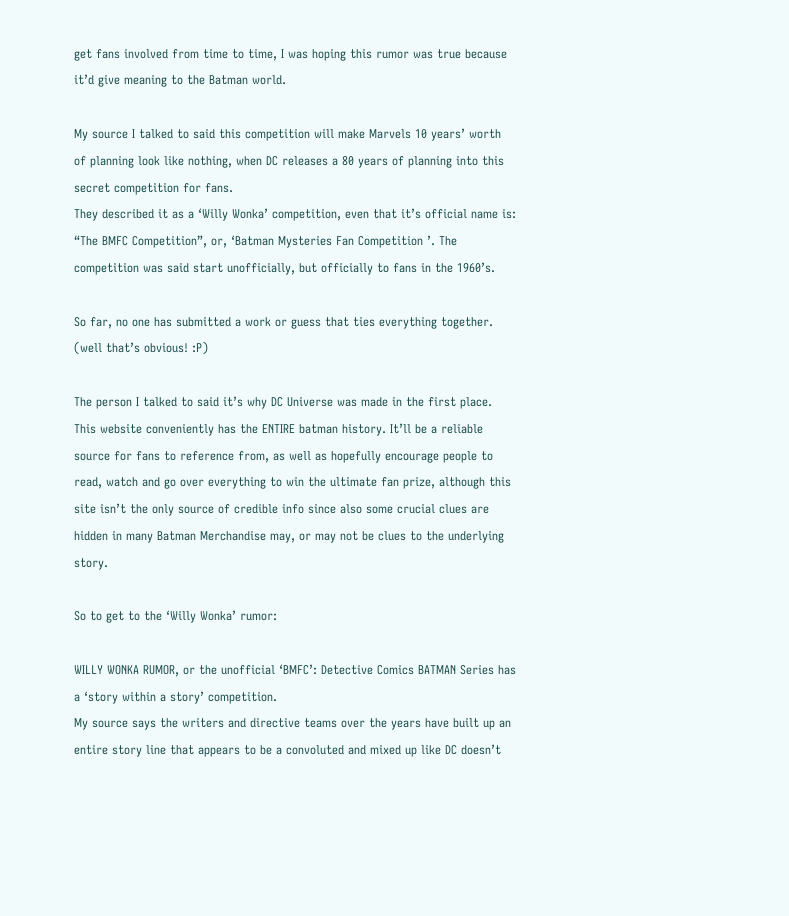get fans involved from time to time, I was hoping this rumor was true because it’d give meaning to the Batman world.

My source I talked to said this competition will make Marvels 10 years’ worth of planning look like nothing, when DC releases a 80 years of planning into this secret competition for fans.
They described it as a ‘Willy Wonka’ competition, even that it’s official name is: “The BMFC Competition”, or, ‘Batman Mysteries Fan Competition ’. The competition was said start unofficially, but officially to fans in the 1960’s.

So far, no one has submitted a work or guess that ties everything together. (well that’s obvious! :P)

The person I talked to said it’s why DC Universe was made in the first place. This website conveniently has the ENTIRE batman history. It’ll be a reliable source for fans to reference from, as well as hopefully encourage people to read, watch and go over everything to win the ultimate fan prize, although this site isn’t the only source of credible info since also some crucial clues are hidden in many Batman Merchandise may, or may not be clues to the underlying story.

So to get to the ‘Willy Wonka’ rumor:

WILLY WONKA RUMOR, or the unofficial ‘BMFC’: Detective Comics BATMAN Series has a ‘story within a story’ competition.
My source says the writers and directive teams over the years have built up an entire story line that appears to be a convoluted and mixed up like DC doesn’t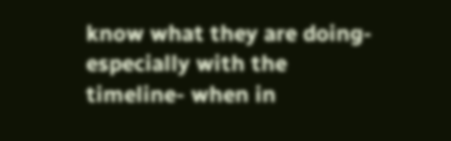know what they are doing- especially with the timeline- when in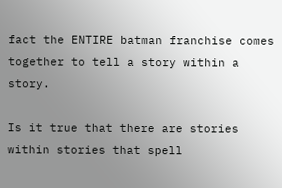fact the ENTIRE batman franchise comes together to tell a story within a story.

Is it true that there are stories within stories that spell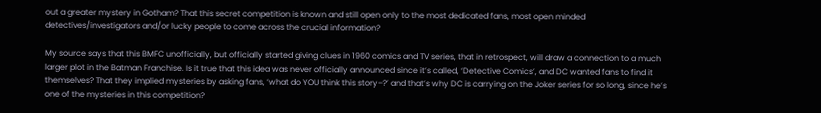out a greater mystery in Gotham? That this secret competition is known and still open only to the most dedicated fans, most open minded detectives/investigators and/or lucky people to come across the crucial information?

My source says that this BMFC unofficially, but officially started giving clues in 1960 comics and TV series, that in retrospect, will draw a connection to a much larger plot in the Batman Franchise. Is it true that this idea was never officially announced since it’s called, ‘Detective Comics’, and DC wanted fans to find it themselves? That they implied mysteries by asking fans, ‘what do YOU think this story–?’ and that’s why DC is carrying on the Joker series for so long, since he’s one of the mysteries in this competition?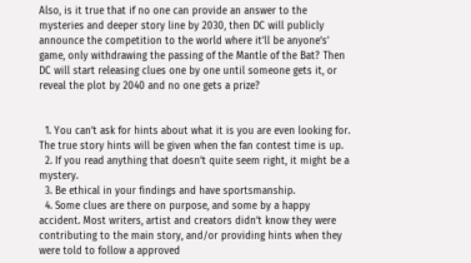Also, is it true that if no one can provide an answer to the mysteries and deeper story line by 2030, then DC will publicly announce the competition to the world where it’ll be anyone’s’ game, only withdrawing the passing of the Mantle of the Bat? Then DC will start releasing clues one by one until someone gets it, or reveal the plot by 2040 and no one gets a prize?


  1. You can’t ask for hints about what it is you are even looking for. The true story hints will be given when the fan contest time is up.
  2. If you read anything that doesn’t quite seem right, it might be a mystery.
  3. Be ethical in your findings and have sportsmanship.
  4. Some clues are there on purpose, and some by a happy accident. Most writers, artist and creators didn’t know they were contributing to the main story, and/or providing hints when they were told to follow a approved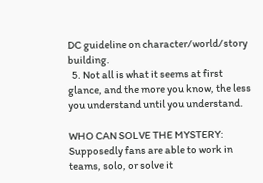DC guideline on character/world/story building.
  5. Not all is what it seems at first glance, and the more you know, the less you understand until you understand.

WHO CAN SOLVE THE MYSTERY: Supposedly fans are able to work in teams, solo, or solve it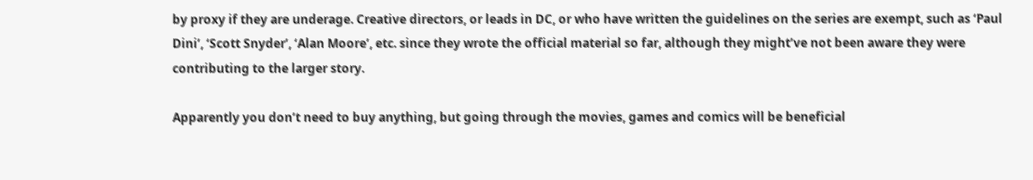by proxy if they are underage. Creative directors, or leads in DC, or who have written the guidelines on the series are exempt, such as ‘Paul Dini’, ‘Scott Snyder’, ‘Alan Moore’, etc. since they wrote the official material so far, although they might’ve not been aware they were contributing to the larger story.

Apparently you don’t need to buy anything, but going through the movies, games and comics will be beneficial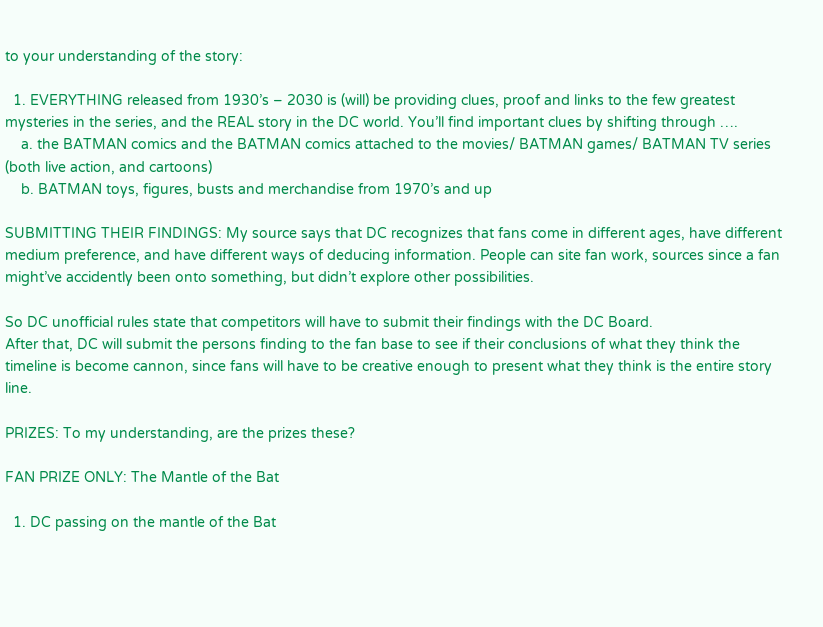to your understanding of the story:

  1. EVERYTHING released from 1930’s – 2030 is (will) be providing clues, proof and links to the few greatest mysteries in the series, and the REAL story in the DC world. You’ll find important clues by shifting through ….
    a. the BATMAN comics and the BATMAN comics attached to the movies/ BATMAN games/ BATMAN TV series (both live action, and cartoons)
    b. BATMAN toys, figures, busts and merchandise from 1970’s and up

SUBMITTING THEIR FINDINGS: My source says that DC recognizes that fans come in different ages, have different medium preference, and have different ways of deducing information. People can site fan work, sources since a fan might’ve accidently been onto something, but didn’t explore other possibilities.

So DC unofficial rules state that competitors will have to submit their findings with the DC Board.
After that, DC will submit the persons finding to the fan base to see if their conclusions of what they think the timeline is become cannon, since fans will have to be creative enough to present what they think is the entire story line.

PRIZES: To my understanding, are the prizes these?

FAN PRIZE ONLY: The Mantle of the Bat

  1. DC passing on the mantle of the Bat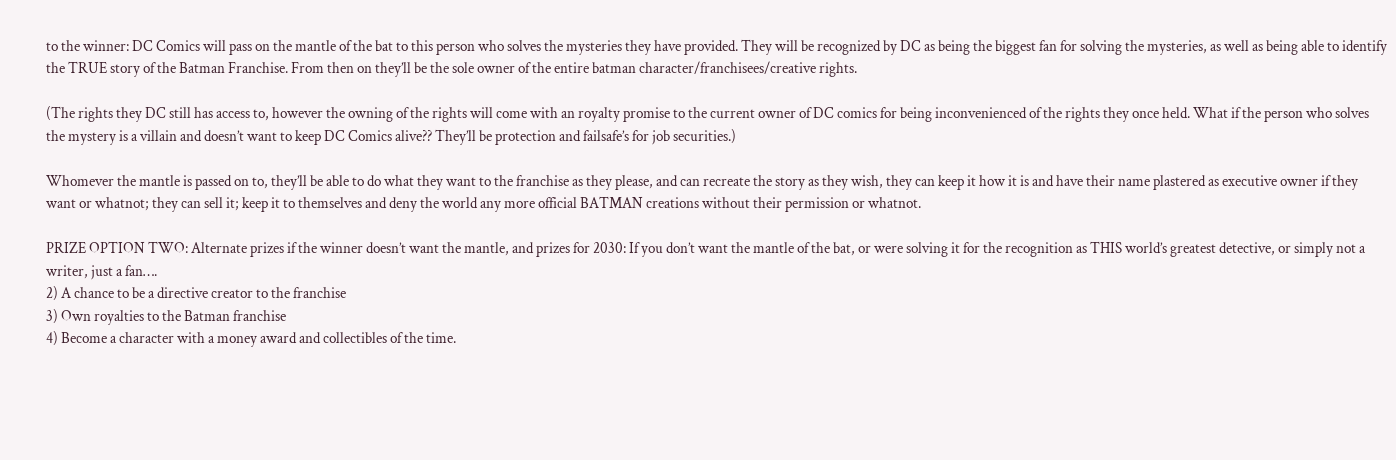to the winner: DC Comics will pass on the mantle of the bat to this person who solves the mysteries they have provided. They will be recognized by DC as being the biggest fan for solving the mysteries, as well as being able to identify the TRUE story of the Batman Franchise. From then on they’ll be the sole owner of the entire batman character/franchisees/creative rights.

(The rights they DC still has access to, however the owning of the rights will come with an royalty promise to the current owner of DC comics for being inconvenienced of the rights they once held. What if the person who solves the mystery is a villain and doesn’t want to keep DC Comics alive?? They’ll be protection and failsafe’s for job securities.)

Whomever the mantle is passed on to, they’ll be able to do what they want to the franchise as they please, and can recreate the story as they wish, they can keep it how it is and have their name plastered as executive owner if they want or whatnot; they can sell it; keep it to themselves and deny the world any more official BATMAN creations without their permission or whatnot.

PRIZE OPTION TWO: Alternate prizes if the winner doesn’t want the mantle, and prizes for 2030: If you don’t want the mantle of the bat, or were solving it for the recognition as THIS world’s greatest detective, or simply not a writer, just a fan….
2) A chance to be a directive creator to the franchise
3) Own royalties to the Batman franchise
4) Become a character with a money award and collectibles of the time.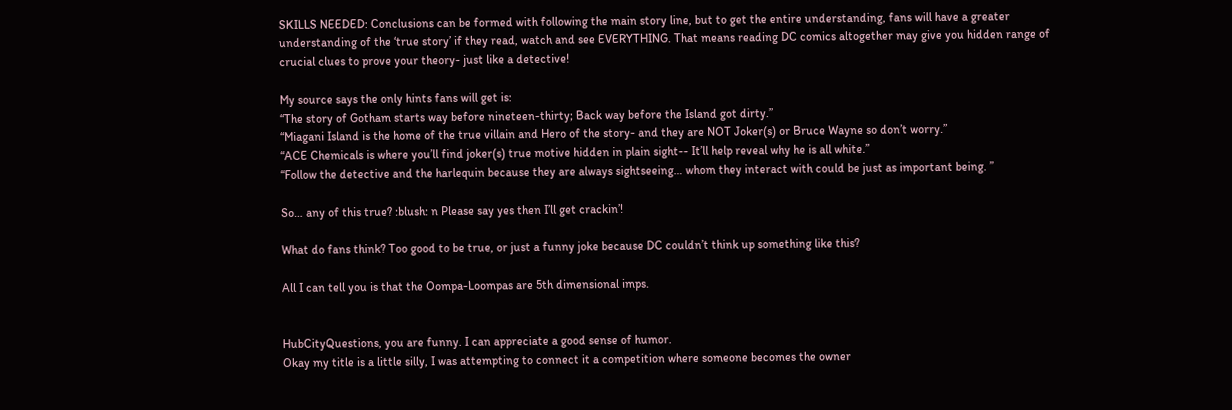SKILLS NEEDED: Conclusions can be formed with following the main story line, but to get the entire understanding, fans will have a greater understanding of the ‘true story’ if they read, watch and see EVERYTHING. That means reading DC comics altogether may give you hidden range of crucial clues to prove your theory- just like a detective!

My source says the only hints fans will get is:
“The story of Gotham starts way before nineteen-thirty; Back way before the Island got dirty.”
“Miagani Island is the home of the true villain and Hero of the story- and they are NOT Joker(s) or Bruce Wayne so don’t worry.”
“ACE Chemicals is where you’ll find joker(s) true motive hidden in plain sight-- It’ll help reveal why he is all white.”
“Follow the detective and the harlequin because they are always sightseeing… whom they interact with could be just as important being. ”

So… any of this true? :blush: n Please say yes then I’ll get crackin’!

What do fans think? Too good to be true, or just a funny joke because DC couldn’t think up something like this?

All I can tell you is that the Oompa-Loompas are 5th dimensional imps.


HubCityQuestions, you are funny. I can appreciate a good sense of humor.
Okay my title is a little silly, I was attempting to connect it a competition where someone becomes the owner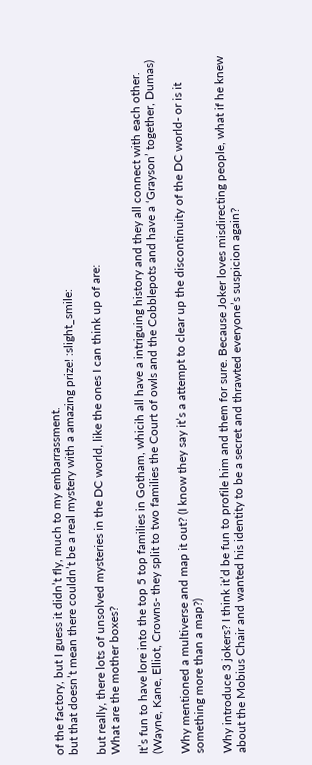of the factory, but I guess it didn’t fly, much to my embarrassment.
but that doesn’t mean there couldn’t be a real mystery with a amazing prize! :slight_smile:

but really, there lots of unsolved mysteries in the DC world, like the ones I can think up of are:
What are the mother boxes?

It’s fun to have lore into the top 5 top families in Gotham, whicih all have a intriguing history and they all connect with each other. (Wayne, Kane, Elliot, Crowns- they split to two families the Court of owls and the Cobblepots and have a ‘Grayson’ together, Dumas)

Why mentioned a multiverse and map it out? (I know they say it’s a attempt to clear up the discontinuity of the DC world- or is it something more than a map?)

Why introduce 3 jokers? I think it’d be fun to profile him and them for sure. Because Joker loves misdirecting people, what if he knew about the Mobius Chair and wanted his identity to be a secret and thrawted everyone’s suspicion again?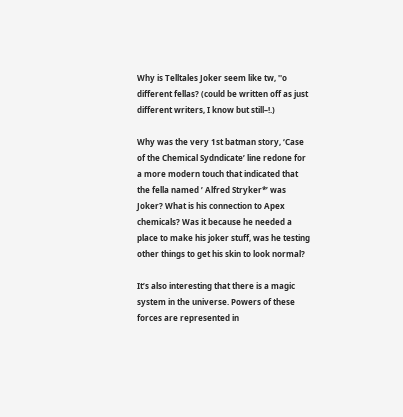Why is Telltales Joker seem like tw, ''o different fellas? (could be written off as just different writers, I know but still–!.)

Why was the very 1st batman story, ‘Case of the Chemical Sydndicate’ line redone for a more modern touch that indicated that the fella named ’ Alfred Stryker*’ was Joker? What is his connection to Apex chemicals? Was it because he needed a place to make his joker stuff, was he testing other things to get his skin to look normal?

It’s also interesting that there is a magic system in the universe. Powers of these forces are represented in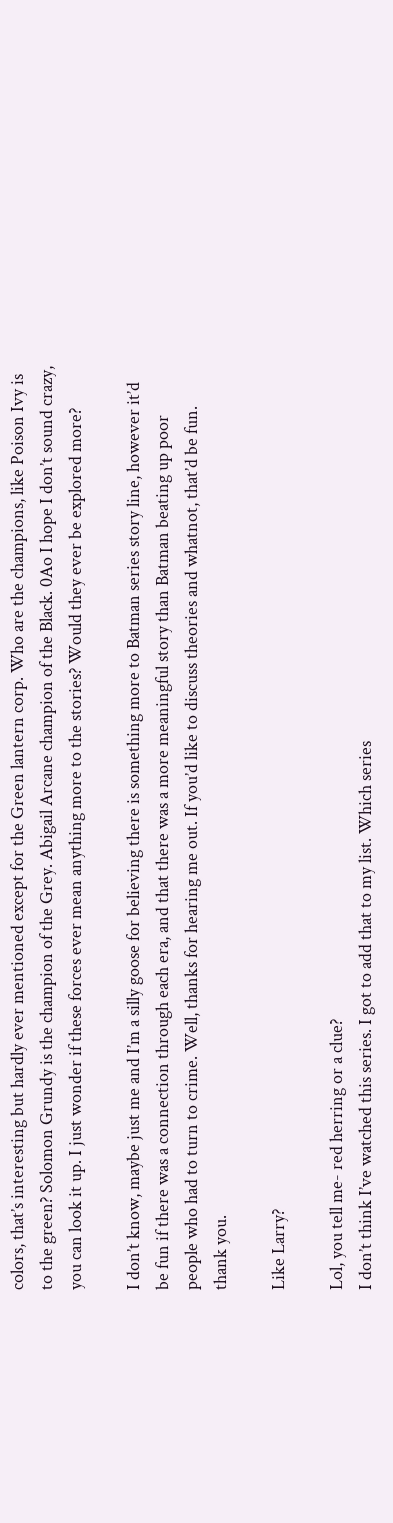colors, that’s interesting but hardly ever mentioned except for the Green lantern corp. Who are the champions, like Poison Ivy is to the green? Solomon Grundy is the champion of the Grey. Abigail Arcane champion of the Black. 0Ao I hope I don’t sound crazy, you can look it up. I just wonder if these forces ever mean anything more to the stories? Would they ever be explored more?

I don’t know, maybe just me and I’m a silly goose for believing there is something more to Batman series story line, however it’d be fun if there was a connection through each era, and that there was a more meaningful story than Batman beating up poor people who had to turn to crime. Well, thanks for hearing me out. If you’d like to discuss theories and whatnot, that’d be fun. thank you.

Like Larry?

Lol, you tell me- red herring or a clue?
I don’t think I’ve watched this series. I got to add that to my list. Which series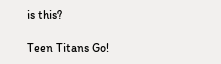is this?

Teen Titans Go!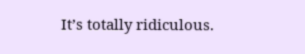It’s totally ridiculous.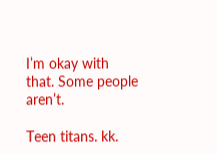I’m okay with that. Some people aren’t.

Teen titans. kk.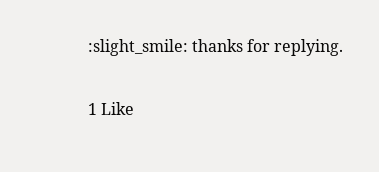:slight_smile: thanks for replying.

1 Like